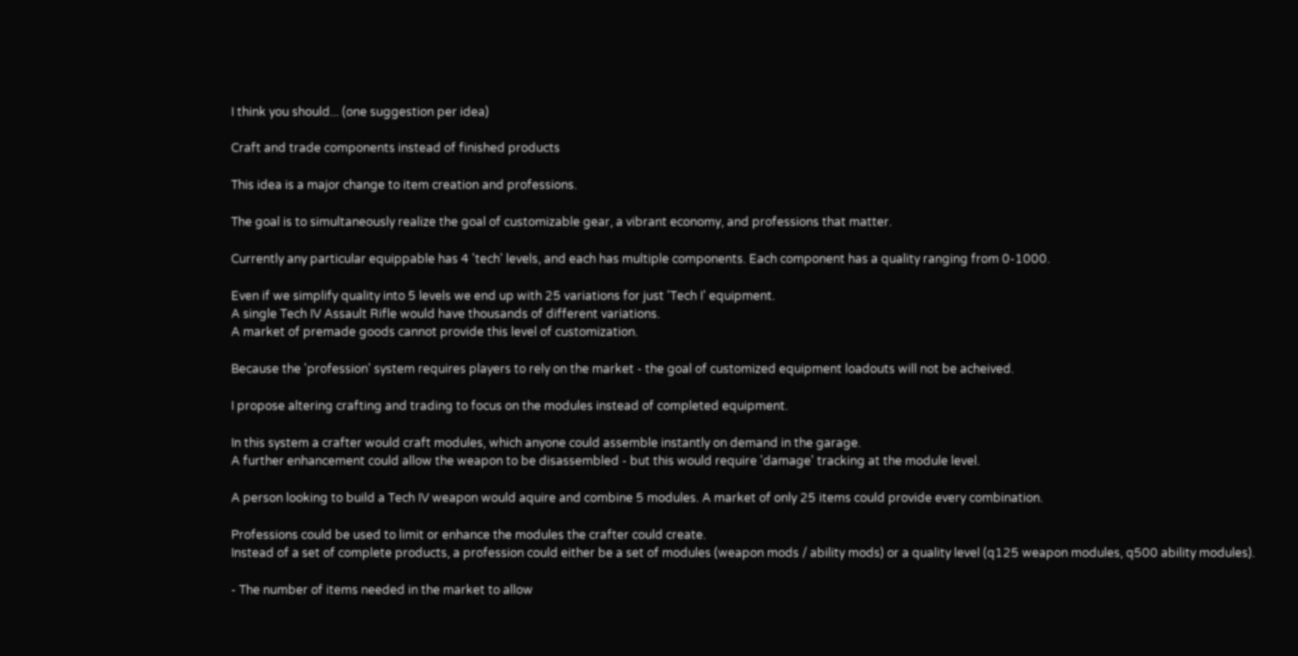I think you should... (one suggestion per idea)

Craft and trade components instead of finished products

This idea is a major change to item creation and professions.

The goal is to simultaneously realize the goal of customizable gear, a vibrant economy, and professions that matter.

Currently any particular equippable has 4 'tech' levels, and each has multiple components. Each component has a quality ranging from 0-1000.

Even if we simplify quality into 5 levels we end up with 25 variations for just 'Tech I' equipment.
A single Tech IV Assault Rifle would have thousands of different variations.
A market of premade goods cannot provide this level of customization.

Because the 'profession' system requires players to rely on the market - the goal of customized equipment loadouts will not be acheived.

I propose altering crafting and trading to focus on the modules instead of completed equipment.

In this system a crafter would craft modules, which anyone could assemble instantly on demand in the garage.
A further enhancement could allow the weapon to be disassembled - but this would require 'damage' tracking at the module level.

A person looking to build a Tech IV weapon would aquire and combine 5 modules. A market of only 25 items could provide every combination.

Professions could be used to limit or enhance the modules the crafter could create.
Instead of a set of complete products, a profession could either be a set of modules (weapon mods / ability mods) or a quality level (q125 weapon modules, q500 ability modules).

- The number of items needed in the market to allow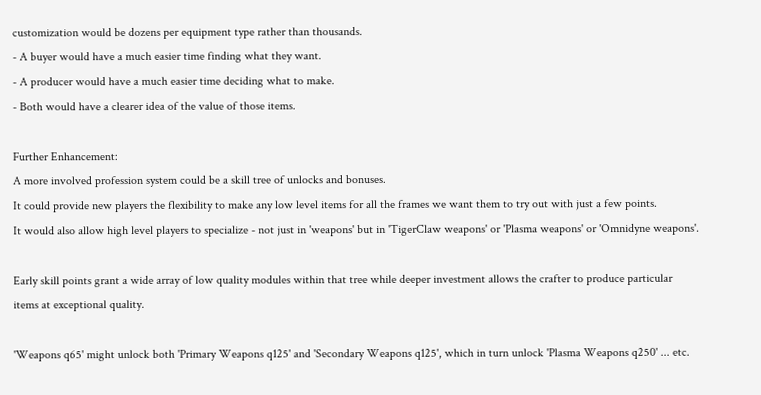customization would be dozens per equipment type rather than thousands.
- A buyer would have a much easier time finding what they want.
- A producer would have a much easier time deciding what to make.
- Both would have a clearer idea of the value of those items.

Further Enhancement:
A more involved profession system could be a skill tree of unlocks and bonuses.
It could provide new players the flexibility to make any low level items for all the frames we want them to try out with just a few points.
It would also allow high level players to specialize - not just in 'weapons' but in 'TigerClaw weapons' or 'Plasma weapons' or 'Omnidyne weapons'.

Early skill points grant a wide array of low quality modules within that tree while deeper investment allows the crafter to produce particular items at exceptional quality.

'Weapons q65' might unlock both 'Primary Weapons q125' and 'Secondary Weapons q125', which in turn unlock 'Plasma Weapons q250' ... etc.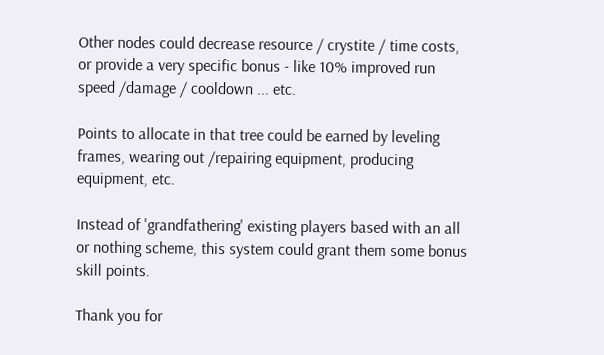Other nodes could decrease resource / crystite / time costs, or provide a very specific bonus - like 10% improved run speed /damage / cooldown ... etc.

Points to allocate in that tree could be earned by leveling frames, wearing out /repairing equipment, producing equipment, etc.

Instead of 'grandfathering' existing players based with an all or nothing scheme, this system could grant them some bonus skill points.

Thank you for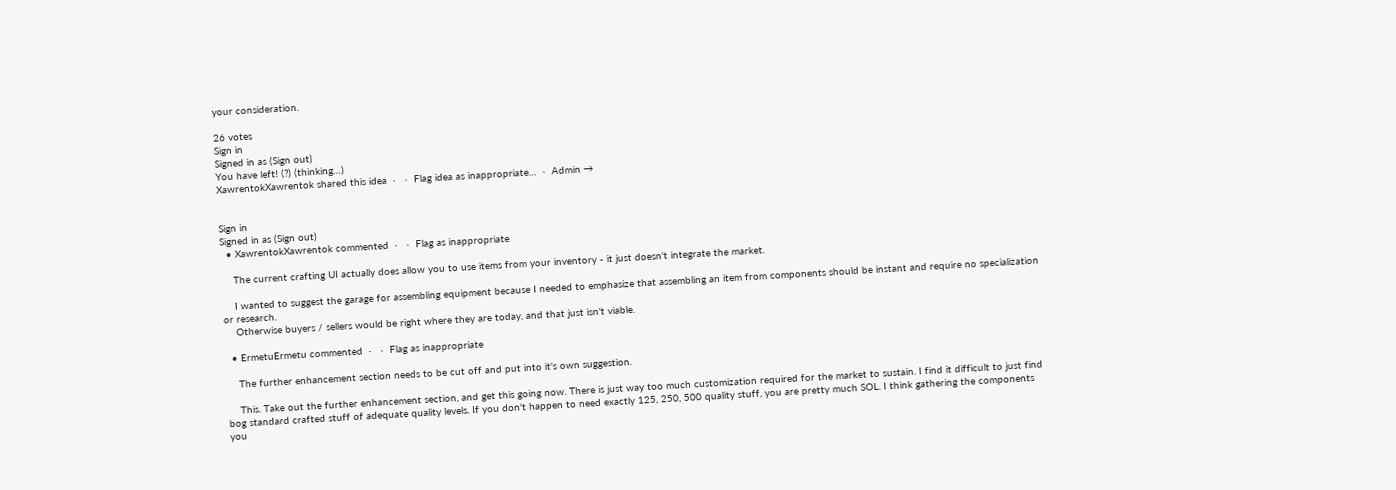your consideration.

26 votes
Sign in
Signed in as (Sign out)
You have left! (?) (thinking…)
XawrentokXawrentok shared this idea  ·   ·  Flag idea as inappropriate…  ·  Admin →


Sign in
Signed in as (Sign out)
  • XawrentokXawrentok commented  ·   ·  Flag as inappropriate

    The current crafting UI actually does allow you to use items from your inventory - it just doesn't integrate the market.

    I wanted to suggest the garage for assembling equipment because I needed to emphasize that assembling an item from components should be instant and require no specialization or research.
    Otherwise buyers / sellers would be right where they are today, and that just isn't viable.

  • ErmetuErmetu commented  ·   ·  Flag as inappropriate

    The further enhancement section needs to be cut off and put into it's own suggestion.

    This. Take out the further enhancement section, and get this going now. There is just way too much customization required for the market to sustain. I find it difficult to just find bog standard crafted stuff of adequate quality levels. If you don't happen to need exactly 125, 250, 500 quality stuff, you are pretty much SOL. I think gathering the components you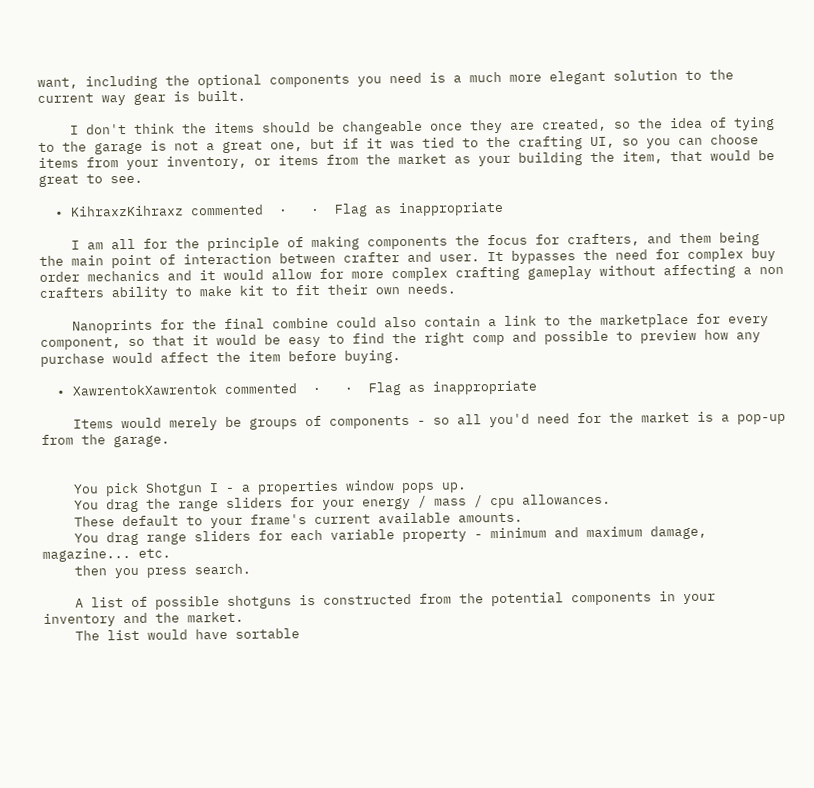want, including the optional components you need is a much more elegant solution to the current way gear is built.

    I don't think the items should be changeable once they are created, so the idea of tying to the garage is not a great one, but if it was tied to the crafting UI, so you can choose items from your inventory, or items from the market as your building the item, that would be great to see.

  • KihraxzKihraxz commented  ·   ·  Flag as inappropriate

    I am all for the principle of making components the focus for crafters, and them being the main point of interaction between crafter and user. It bypasses the need for complex buy order mechanics and it would allow for more complex crafting gameplay without affecting a non crafters ability to make kit to fit their own needs.

    Nanoprints for the final combine could also contain a link to the marketplace for every component, so that it would be easy to find the right comp and possible to preview how any purchase would affect the item before buying.

  • XawrentokXawrentok commented  ·   ·  Flag as inappropriate

    Items would merely be groups of components - so all you'd need for the market is a pop-up from the garage.


    You pick Shotgun I - a properties window pops up.
    You drag the range sliders for your energy / mass / cpu allowances.
    These default to your frame's current available amounts.
    You drag range sliders for each variable property - minimum and maximum damage, magazine... etc.
    then you press search.

    A list of possible shotguns is constructed from the potential components in your inventory and the market.
    The list would have sortable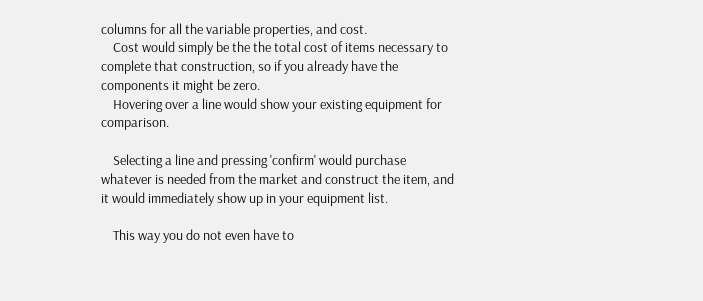columns for all the variable properties, and cost.
    Cost would simply be the the total cost of items necessary to complete that construction, so if you already have the components it might be zero.
    Hovering over a line would show your existing equipment for comparison.

    Selecting a line and pressing 'confirm' would purchase whatever is needed from the market and construct the item, and it would immediately show up in your equipment list.

    This way you do not even have to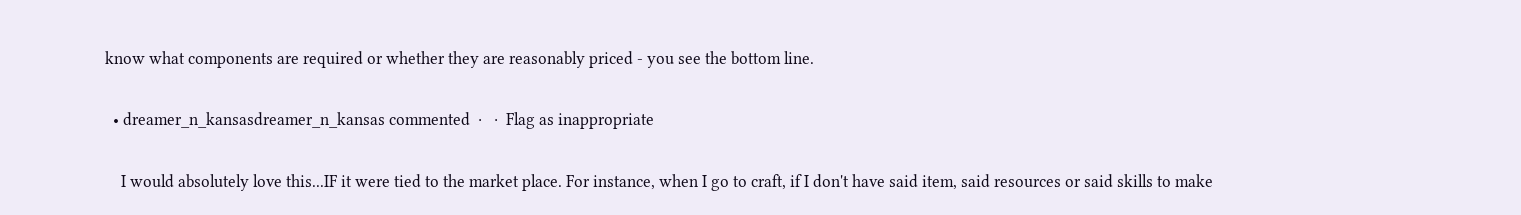know what components are required or whether they are reasonably priced - you see the bottom line.

  • dreamer_n_kansasdreamer_n_kansas commented  ·   ·  Flag as inappropriate

    I would absolutely love this...IF it were tied to the market place. For instance, when I go to craft, if I don't have said item, said resources or said skills to make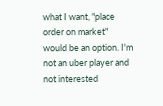what I want, "place order on market" would be an option. I'm not an uber player and not interested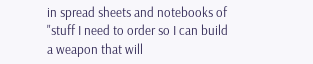in spread sheets and notebooks of "stuff I need to order so I can build a weapon that will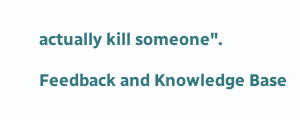actually kill someone".

Feedback and Knowledge Base